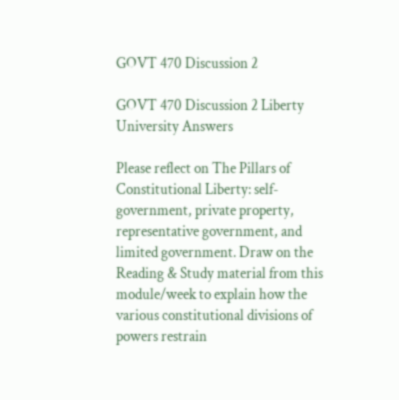GOVT 470 Discussion 2

GOVT 470 Discussion 2 Liberty University Answers

Please reflect on The Pillars of Constitutional Liberty: self-government, private property, representative government, and limited government. Draw on the Reading & Study material from this module/week to explain how the various constitutional divisions of powers restrain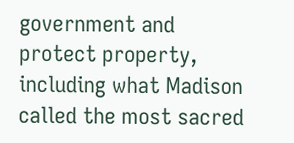government and protect property, including what Madison called the most sacred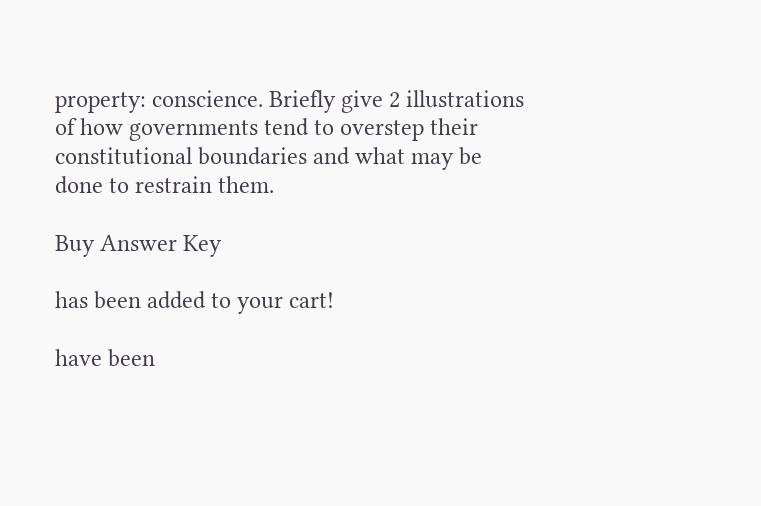property: conscience. Briefly give 2 illustrations of how governments tend to overstep their constitutional boundaries and what may be done to restrain them.

Buy Answer Key

has been added to your cart!

have been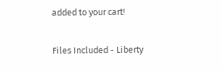added to your cart!

Files Included - Liberty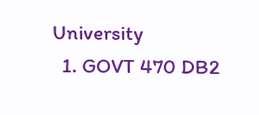University
  1. GOVT 470 DB2